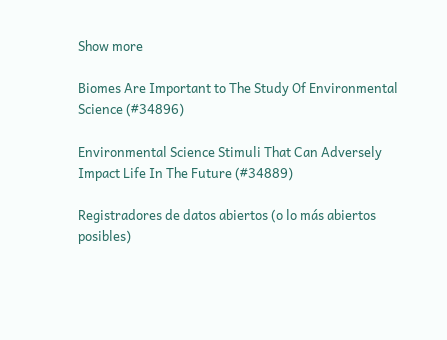Show more

Biomes Are Important to The Study Of Environmental Science (#34896)

Environmental Science Stimuli That Can Adversely Impact Life In The Future (#34889)

Registradores de datos abiertos (o lo más abiertos posibles)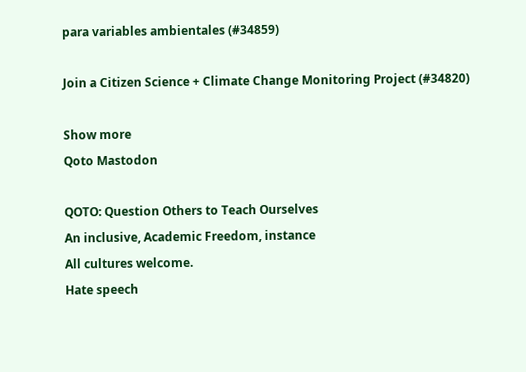para variables ambientales (#34859)

Join a Citizen Science + Climate Change Monitoring Project (#34820)

Show more
Qoto Mastodon

QOTO: Question Others to Teach Ourselves
An inclusive, Academic Freedom, instance
All cultures welcome.
Hate speech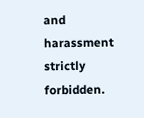and harassment strictly forbidden.